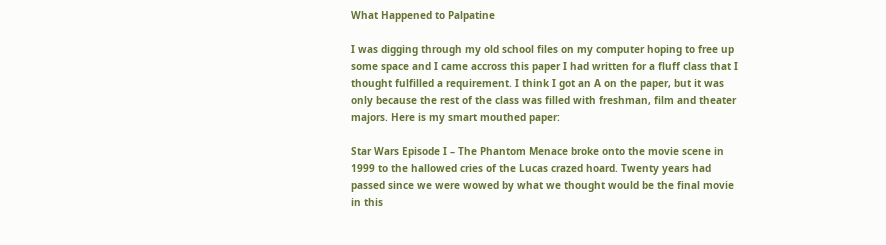What Happened to Palpatine

I was digging through my old school files on my computer hoping to free up some space and I came accross this paper I had written for a fluff class that I thought fulfilled a requirement. I think I got an A on the paper, but it was only because the rest of the class was filled with freshman, film and theater majors. Here is my smart mouthed paper:

Star Wars Episode I – The Phantom Menace broke onto the movie scene in 1999 to the hallowed cries of the Lucas crazed hoard. Twenty years had passed since we were wowed by what we thought would be the final movie in this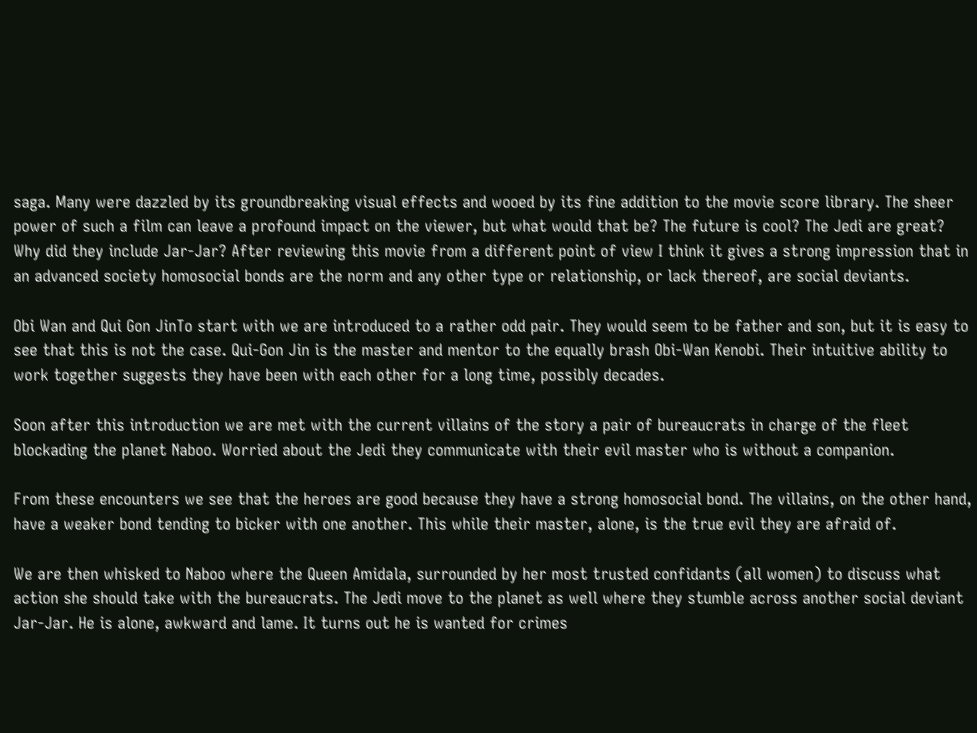saga. Many were dazzled by its groundbreaking visual effects and wooed by its fine addition to the movie score library. The sheer power of such a film can leave a profound impact on the viewer, but what would that be? The future is cool? The Jedi are great? Why did they include Jar-Jar? After reviewing this movie from a different point of view I think it gives a strong impression that in an advanced society homosocial bonds are the norm and any other type or relationship, or lack thereof, are social deviants.

Obi Wan and Qui Gon JinTo start with we are introduced to a rather odd pair. They would seem to be father and son, but it is easy to see that this is not the case. Qui-Gon Jin is the master and mentor to the equally brash Obi-Wan Kenobi. Their intuitive ability to work together suggests they have been with each other for a long time, possibly decades.

Soon after this introduction we are met with the current villains of the story a pair of bureaucrats in charge of the fleet blockading the planet Naboo. Worried about the Jedi they communicate with their evil master who is without a companion.

From these encounters we see that the heroes are good because they have a strong homosocial bond. The villains, on the other hand, have a weaker bond tending to bicker with one another. This while their master, alone, is the true evil they are afraid of.

We are then whisked to Naboo where the Queen Amidala, surrounded by her most trusted confidants (all women) to discuss what action she should take with the bureaucrats. The Jedi move to the planet as well where they stumble across another social deviant Jar-Jar. He is alone, awkward and lame. It turns out he is wanted for crimes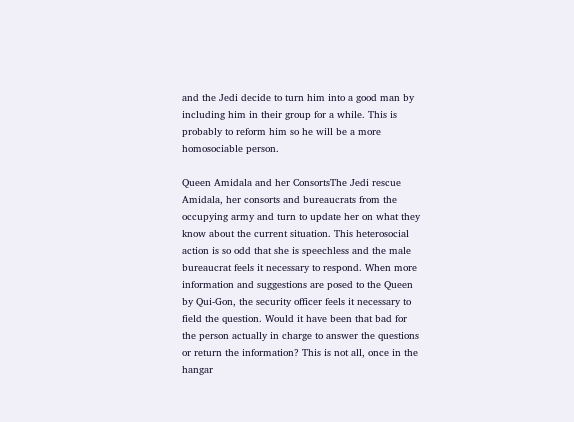and the Jedi decide to turn him into a good man by including him in their group for a while. This is probably to reform him so he will be a more homosociable person.

Queen Amidala and her ConsortsThe Jedi rescue Amidala, her consorts and bureaucrats from the occupying army and turn to update her on what they know about the current situation. This heterosocial action is so odd that she is speechless and the male bureaucrat feels it necessary to respond. When more information and suggestions are posed to the Queen by Qui-Gon, the security officer feels it necessary to field the question. Would it have been that bad for the person actually in charge to answer the questions or return the information? This is not all, once in the hangar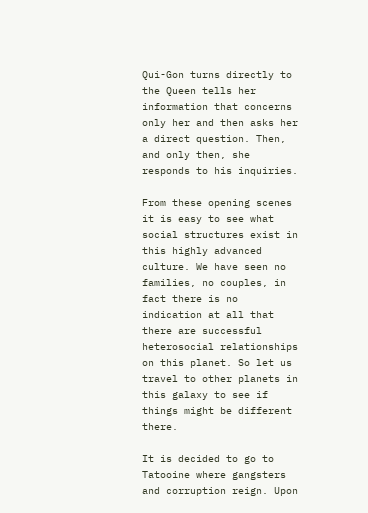Qui-Gon turns directly to the Queen tells her information that concerns only her and then asks her a direct question. Then, and only then, she responds to his inquiries.

From these opening scenes it is easy to see what social structures exist in this highly advanced culture. We have seen no families, no couples, in fact there is no indication at all that there are successful heterosocial relationships on this planet. So let us travel to other planets in this galaxy to see if things might be different there.

It is decided to go to Tatooine where gangsters and corruption reign. Upon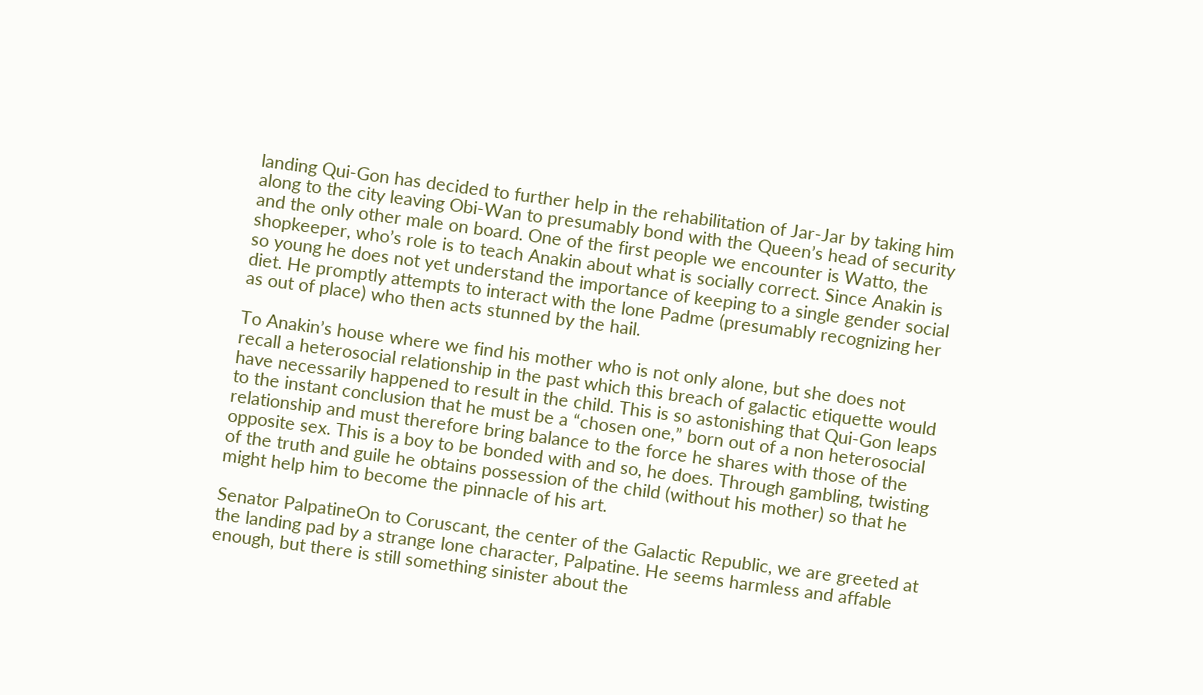landing Qui-Gon has decided to further help in the rehabilitation of Jar-Jar by taking him along to the city leaving Obi-Wan to presumably bond with the Queen’s head of security and the only other male on board. One of the first people we encounter is Watto, the shopkeeper, who’s role is to teach Anakin about what is socially correct. Since Anakin is so young he does not yet understand the importance of keeping to a single gender social diet. He promptly attempts to interact with the lone Padme (presumably recognizing her as out of place) who then acts stunned by the hail.

To Anakin’s house where we find his mother who is not only alone, but she does not recall a heterosocial relationship in the past which this breach of galactic etiquette would have necessarily happened to result in the child. This is so astonishing that Qui-Gon leaps to the instant conclusion that he must be a “chosen one,” born out of a non heterosocial relationship and must therefore bring balance to the force he shares with those of the opposite sex. This is a boy to be bonded with and so, he does. Through gambling, twisting of the truth and guile he obtains possession of the child (without his mother) so that he might help him to become the pinnacle of his art.

Senator PalpatineOn to Coruscant, the center of the Galactic Republic, we are greeted at the landing pad by a strange lone character, Palpatine. He seems harmless and affable enough, but there is still something sinister about the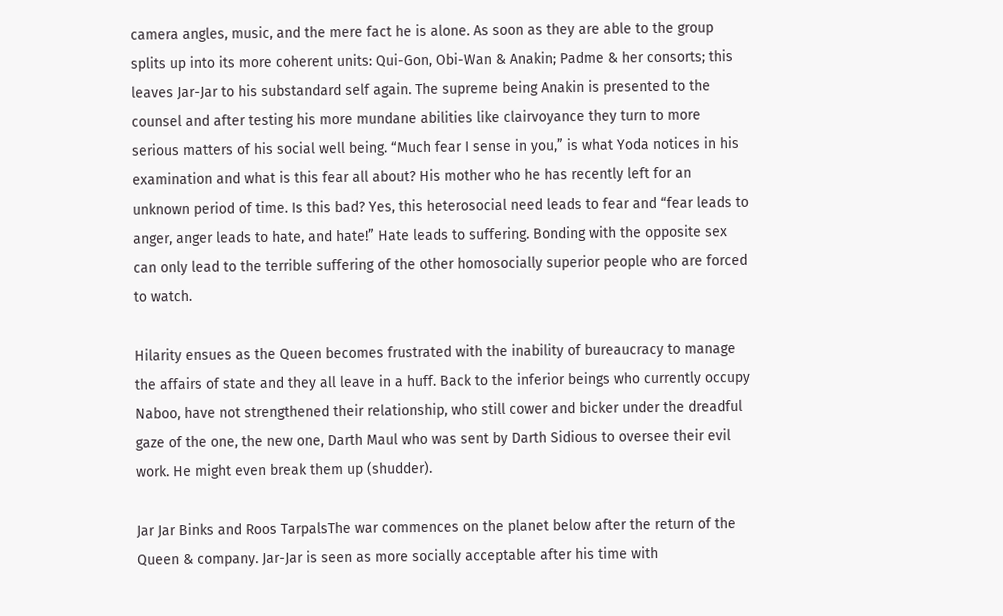camera angles, music, and the mere fact he is alone. As soon as they are able to the group splits up into its more coherent units: Qui-Gon, Obi-Wan & Anakin; Padme & her consorts; this leaves Jar-Jar to his substandard self again. The supreme being Anakin is presented to the counsel and after testing his more mundane abilities like clairvoyance they turn to more serious matters of his social well being. “Much fear I sense in you,” is what Yoda notices in his examination and what is this fear all about? His mother who he has recently left for an unknown period of time. Is this bad? Yes, this heterosocial need leads to fear and “fear leads to anger, anger leads to hate, and hate!” Hate leads to suffering. Bonding with the opposite sex can only lead to the terrible suffering of the other homosocially superior people who are forced to watch.

Hilarity ensues as the Queen becomes frustrated with the inability of bureaucracy to manage the affairs of state and they all leave in a huff. Back to the inferior beings who currently occupy Naboo, have not strengthened their relationship, who still cower and bicker under the dreadful gaze of the one, the new one, Darth Maul who was sent by Darth Sidious to oversee their evil work. He might even break them up (shudder).

Jar Jar Binks and Roos TarpalsThe war commences on the planet below after the return of the Queen & company. Jar-Jar is seen as more socially acceptable after his time with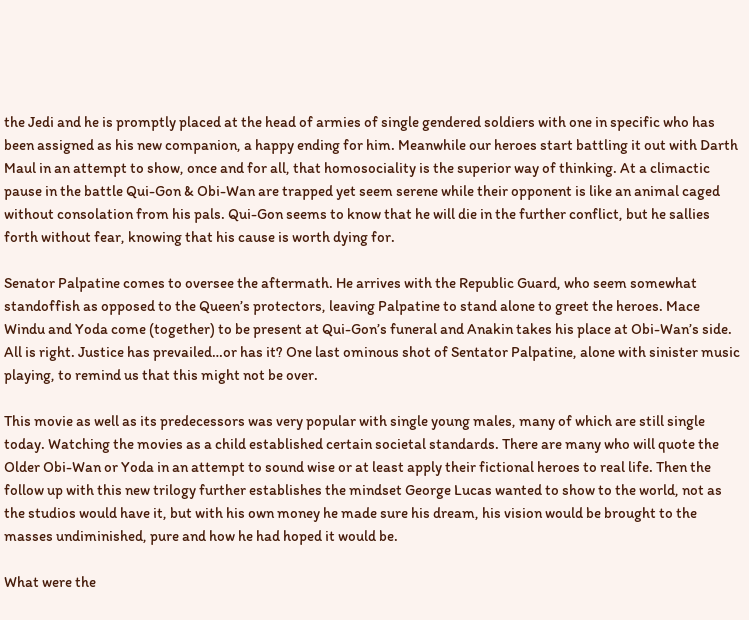the Jedi and he is promptly placed at the head of armies of single gendered soldiers with one in specific who has been assigned as his new companion, a happy ending for him. Meanwhile our heroes start battling it out with Darth Maul in an attempt to show, once and for all, that homosociality is the superior way of thinking. At a climactic pause in the battle Qui-Gon & Obi-Wan are trapped yet seem serene while their opponent is like an animal caged without consolation from his pals. Qui-Gon seems to know that he will die in the further conflict, but he sallies forth without fear, knowing that his cause is worth dying for.

Senator Palpatine comes to oversee the aftermath. He arrives with the Republic Guard, who seem somewhat standoffish as opposed to the Queen’s protectors, leaving Palpatine to stand alone to greet the heroes. Mace Windu and Yoda come (together) to be present at Qui-Gon’s funeral and Anakin takes his place at Obi-Wan’s side. All is right. Justice has prevailed…or has it? One last ominous shot of Sentator Palpatine, alone with sinister music playing, to remind us that this might not be over.

This movie as well as its predecessors was very popular with single young males, many of which are still single today. Watching the movies as a child established certain societal standards. There are many who will quote the Older Obi-Wan or Yoda in an attempt to sound wise or at least apply their fictional heroes to real life. Then the follow up with this new trilogy further establishes the mindset George Lucas wanted to show to the world, not as the studios would have it, but with his own money he made sure his dream, his vision would be brought to the masses undiminished, pure and how he had hoped it would be.

What were the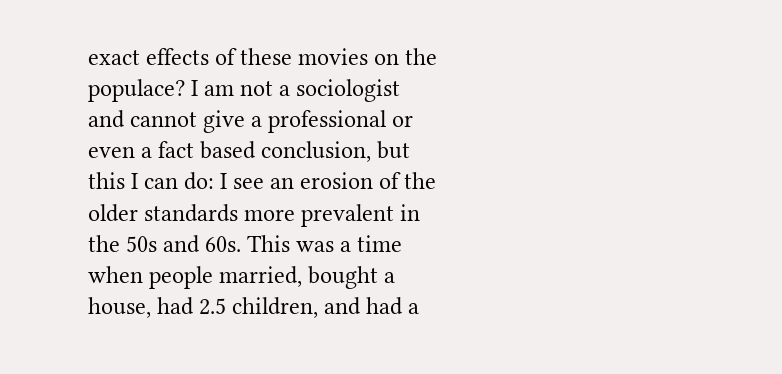exact effects of these movies on the populace? I am not a sociologist and cannot give a professional or even a fact based conclusion, but this I can do: I see an erosion of the older standards more prevalent in the 50s and 60s. This was a time when people married, bought a house, had 2.5 children, and had a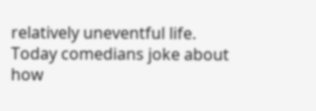relatively uneventful life. Today comedians joke about how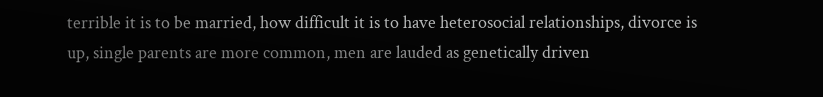terrible it is to be married, how difficult it is to have heterosocial relationships, divorce is up, single parents are more common, men are lauded as genetically driven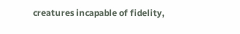creatures incapable of fidelity,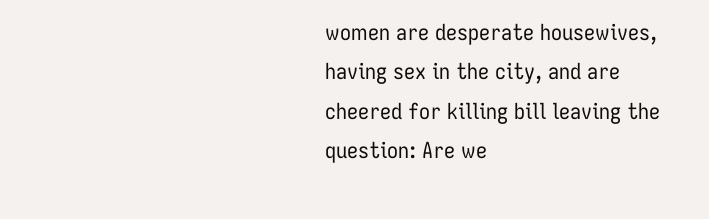women are desperate housewives, having sex in the city, and are cheered for killing bill leaving the question: Are we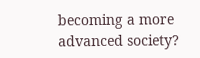becoming a more advanced society?